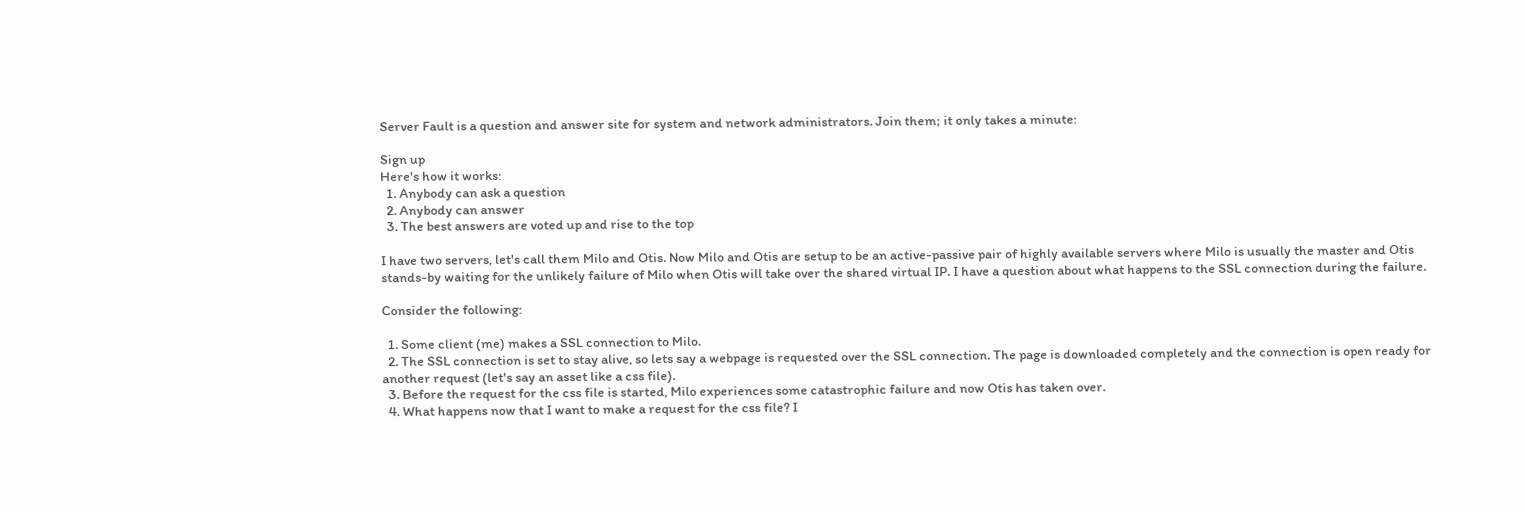Server Fault is a question and answer site for system and network administrators. Join them; it only takes a minute:

Sign up
Here's how it works:
  1. Anybody can ask a question
  2. Anybody can answer
  3. The best answers are voted up and rise to the top

I have two servers, let's call them Milo and Otis. Now Milo and Otis are setup to be an active-passive pair of highly available servers where Milo is usually the master and Otis stands-by waiting for the unlikely failure of Milo when Otis will take over the shared virtual IP. I have a question about what happens to the SSL connection during the failure.

Consider the following:

  1. Some client (me) makes a SSL connection to Milo.
  2. The SSL connection is set to stay alive, so lets say a webpage is requested over the SSL connection. The page is downloaded completely and the connection is open ready for another request (let's say an asset like a css file).
  3. Before the request for the css file is started, Milo experiences some catastrophic failure and now Otis has taken over.
  4. What happens now that I want to make a request for the css file? I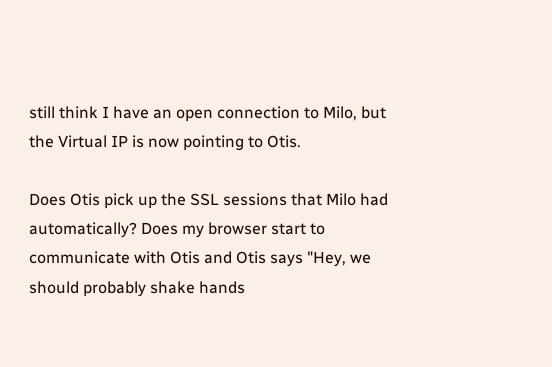still think I have an open connection to Milo, but the Virtual IP is now pointing to Otis.

Does Otis pick up the SSL sessions that Milo had automatically? Does my browser start to communicate with Otis and Otis says "Hey, we should probably shake hands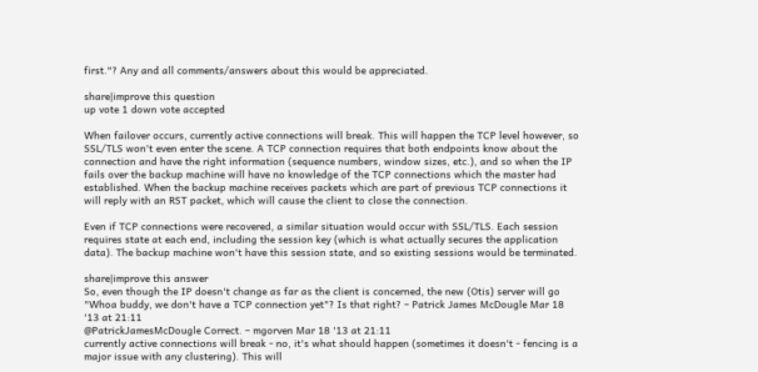first."? Any and all comments/answers about this would be appreciated.

share|improve this question
up vote 1 down vote accepted

When failover occurs, currently active connections will break. This will happen the TCP level however, so SSL/TLS won't even enter the scene. A TCP connection requires that both endpoints know about the connection and have the right information (sequence numbers, window sizes, etc.), and so when the IP fails over the backup machine will have no knowledge of the TCP connections which the master had established. When the backup machine receives packets which are part of previous TCP connections it will reply with an RST packet, which will cause the client to close the connection.

Even if TCP connections were recovered, a similar situation would occur with SSL/TLS. Each session requires state at each end, including the session key (which is what actually secures the application data). The backup machine won't have this session state, and so existing sessions would be terminated.

share|improve this answer
So, even though the IP doesn't change as far as the client is concerned, the new (Otis) server will go "Whoa buddy, we don't have a TCP connection yet"? Is that right? – Patrick James McDougle Mar 18 '13 at 21:11
@PatrickJamesMcDougle Correct. – mgorven Mar 18 '13 at 21:11
currently active connections will break - no, it's what should happen (sometimes it doesn't - fencing is a major issue with any clustering). This will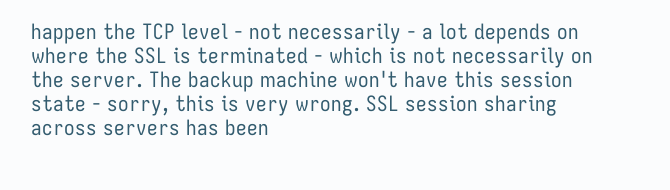happen the TCP level - not necessarily - a lot depends on where the SSL is terminated - which is not necessarily on the server. The backup machine won't have this session state - sorry, this is very wrong. SSL session sharing across servers has been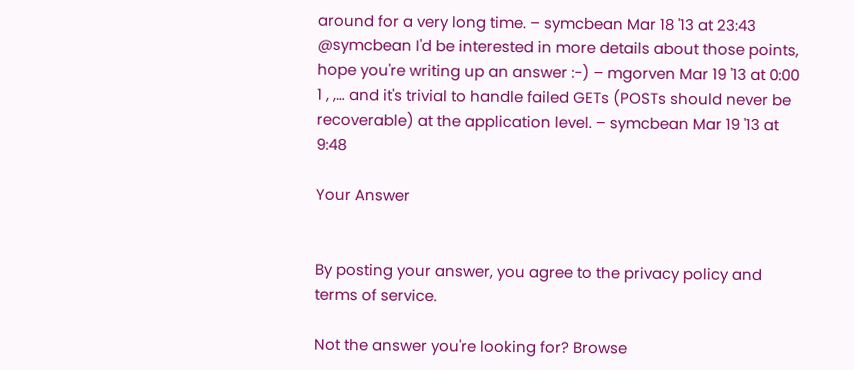around for a very long time. – symcbean Mar 18 '13 at 23:43
@symcbean I'd be interested in more details about those points, hope you're writing up an answer :-) – mgorven Mar 19 '13 at 0:00
1 , ,… and it's trivial to handle failed GETs (POSTs should never be recoverable) at the application level. – symcbean Mar 19 '13 at 9:48

Your Answer


By posting your answer, you agree to the privacy policy and terms of service.

Not the answer you're looking for? Browse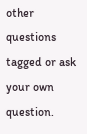other questions tagged or ask your own question.